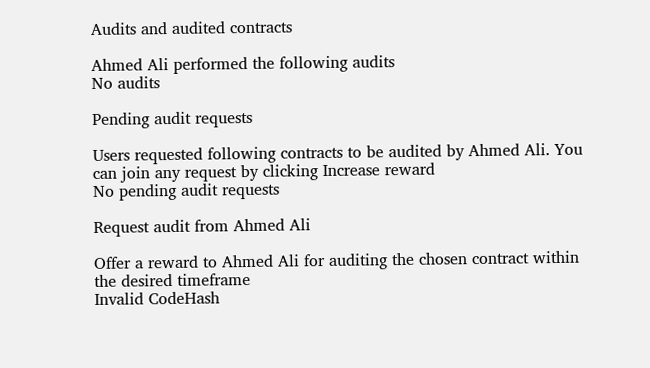Audits and audited contracts

Ahmed Ali performed the following audits
No audits

Pending audit requests

Users requested following contracts to be audited by Ahmed Ali. You can join any request by clicking Increase reward
No pending audit requests

Request audit from Ahmed Ali

Offer a reward to Ahmed Ali for auditing the chosen contract within the desired timeframe
Invalid CodeHash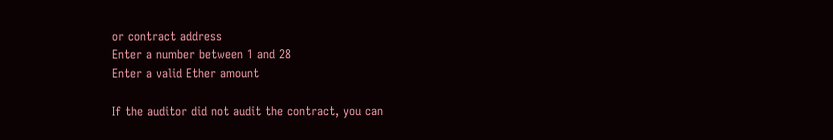or contract address
Enter a number between 1 and 28
Enter a valid Ether amount

If the auditor did not audit the contract, you can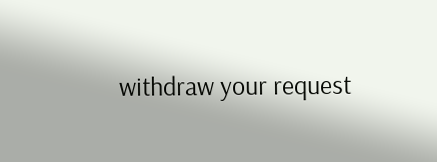withdraw your request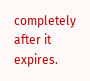completely after it expires.